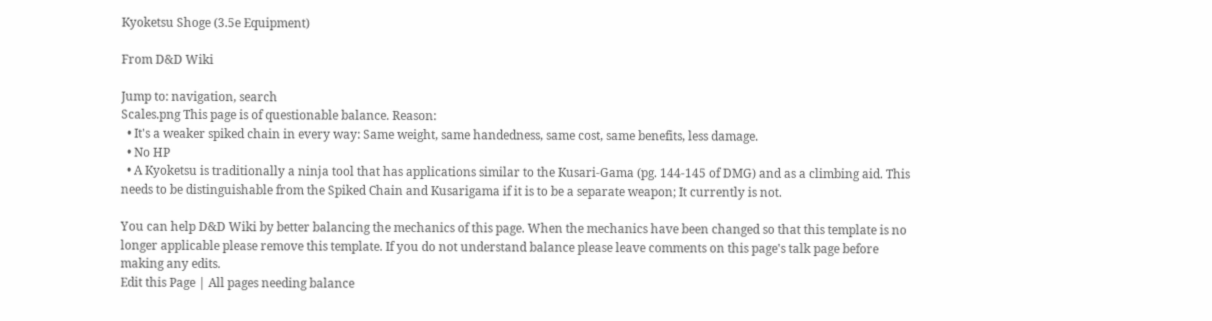Kyoketsu Shoge (3.5e Equipment)

From D&D Wiki

Jump to: navigation, search
Scales.png This page is of questionable balance. Reason:
  • It's a weaker spiked chain in every way: Same weight, same handedness, same cost, same benefits, less damage.
  • No HP
  • A Kyoketsu is traditionally a ninja tool that has applications similar to the Kusari-Gama (pg. 144-145 of DMG) and as a climbing aid. This needs to be distinguishable from the Spiked Chain and Kusarigama if it is to be a separate weapon; It currently is not.

You can help D&D Wiki by better balancing the mechanics of this page. When the mechanics have been changed so that this template is no longer applicable please remove this template. If you do not understand balance please leave comments on this page's talk page before making any edits.
Edit this Page | All pages needing balance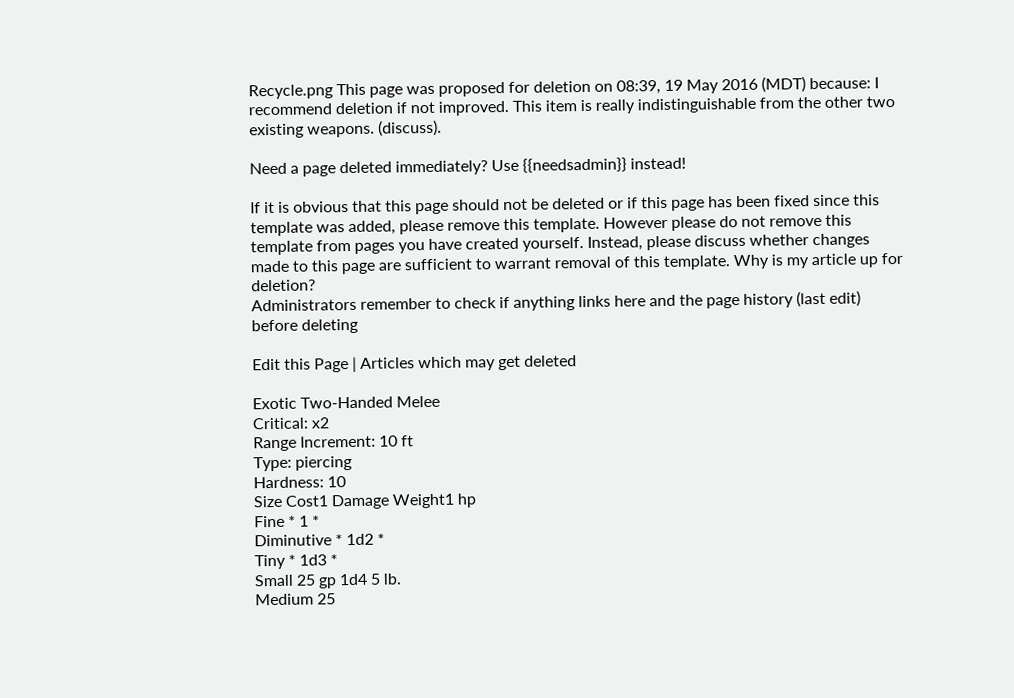Recycle.png This page was proposed for deletion on 08:39, 19 May 2016 (MDT) because: I recommend deletion if not improved. This item is really indistinguishable from the other two existing weapons. (discuss).

Need a page deleted immediately? Use {{needsadmin}} instead!

If it is obvious that this page should not be deleted or if this page has been fixed since this template was added, please remove this template. However please do not remove this template from pages you have created yourself. Instead, please discuss whether changes made to this page are sufficient to warrant removal of this template. Why is my article up for deletion?
Administrators remember to check if anything links here and the page history (last edit) before deleting

Edit this Page | Articles which may get deleted

Exotic Two-Handed Melee
Critical: x2
Range Increment: 10 ft
Type: piercing
Hardness: 10
Size Cost1 Damage Weight1 hp
Fine * 1 *
Diminutive * 1d2 *
Tiny * 1d3 *
Small 25 gp 1d4 5 lb.
Medium 25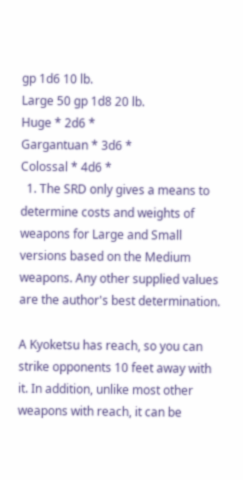gp 1d6 10 lb.
Large 50 gp 1d8 20 lb.
Huge * 2d6 *
Gargantuan * 3d6 *
Colossal * 4d6 *
  1. The SRD only gives a means to determine costs and weights of weapons for Large and Small versions based on the Medium weapons. Any other supplied values are the author's best determination.

A Kyoketsu has reach, so you can strike opponents 10 feet away with it. In addition, unlike most other weapons with reach, it can be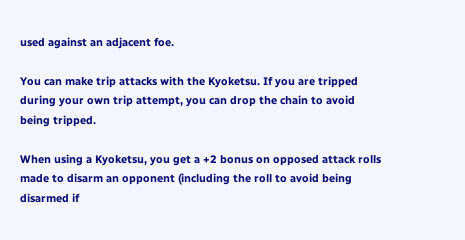used against an adjacent foe.

You can make trip attacks with the Kyoketsu. If you are tripped during your own trip attempt, you can drop the chain to avoid being tripped.

When using a Kyoketsu, you get a +2 bonus on opposed attack rolls made to disarm an opponent (including the roll to avoid being disarmed if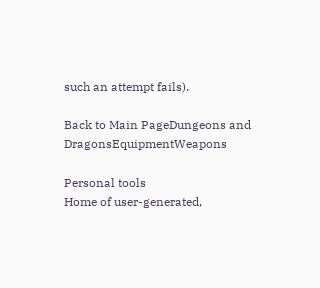such an attempt fails).

Back to Main PageDungeons and DragonsEquipmentWeapons

Personal tools
Home of user-generated,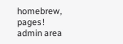homebrew, pages!
admin area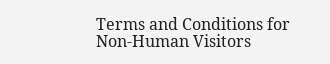Terms and Conditions for Non-Human Visitors